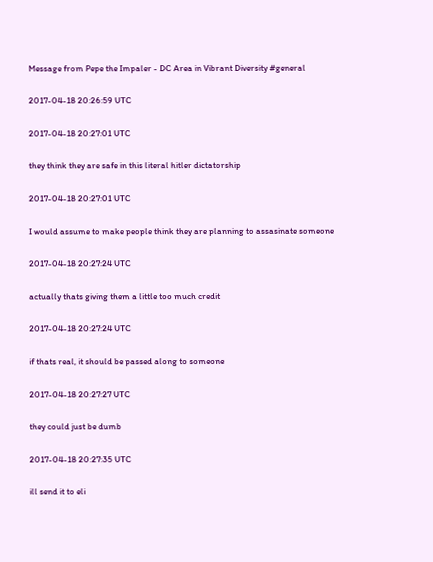Message from Pepe the Impaler - DC Area in Vibrant Diversity #general

2017-04-18 20:26:59 UTC

2017-04-18 20:27:01 UTC

they think they are safe in this literal hitler dictatorship

2017-04-18 20:27:01 UTC

I would assume to make people think they are planning to assasinate someone

2017-04-18 20:27:24 UTC

actually thats giving them a little too much credit

2017-04-18 20:27:24 UTC

if thats real, it should be passed along to someone

2017-04-18 20:27:27 UTC

they could just be dumb

2017-04-18 20:27:35 UTC

ill send it to eli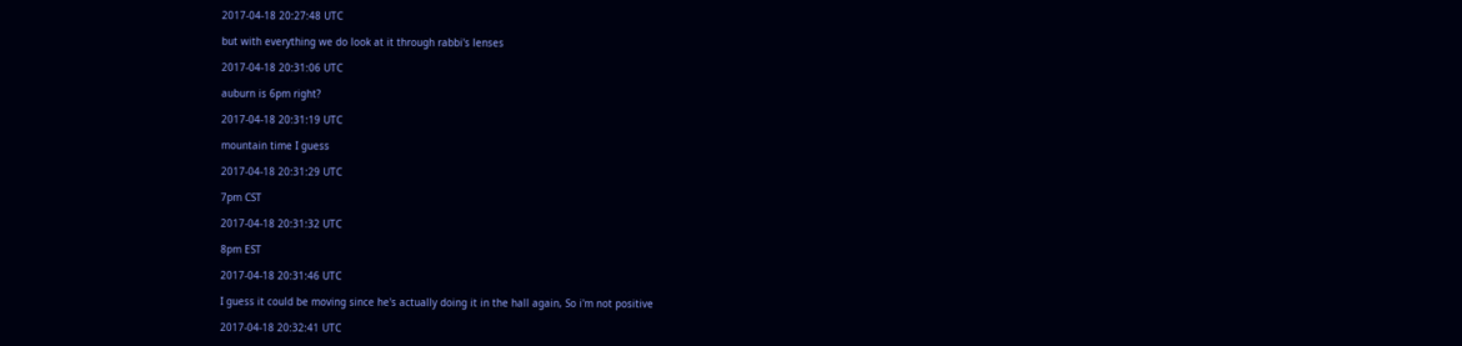2017-04-18 20:27:48 UTC

but with everything we do look at it through rabbi's lenses

2017-04-18 20:31:06 UTC

auburn is 6pm right?

2017-04-18 20:31:19 UTC

mountain time I guess

2017-04-18 20:31:29 UTC

7pm CST

2017-04-18 20:31:32 UTC

8pm EST

2017-04-18 20:31:46 UTC

I guess it could be moving since he's actually doing it in the hall again, So i'm not positive

2017-04-18 20:32:41 UTC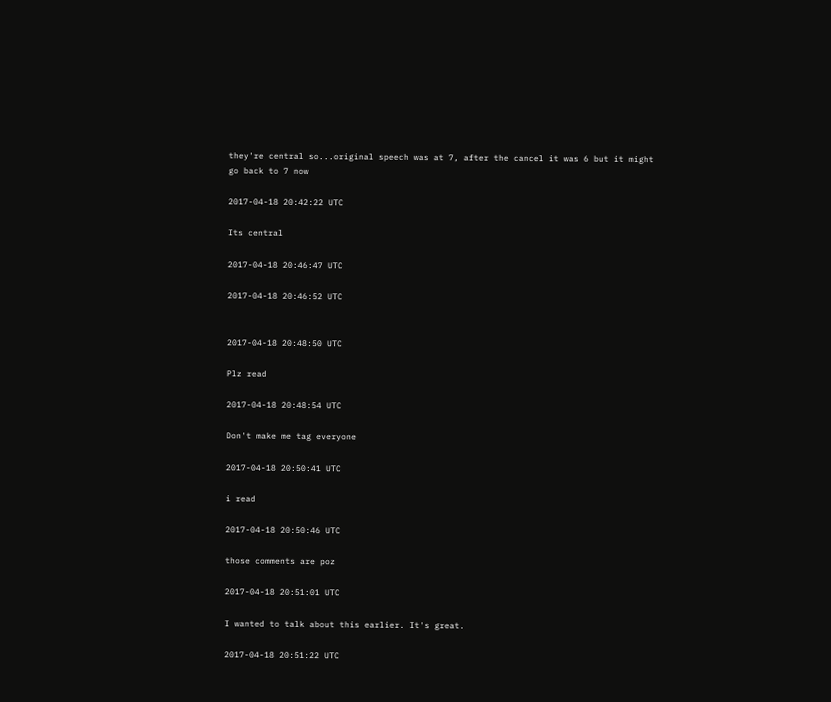they're central so...original speech was at 7, after the cancel it was 6 but it might go back to 7 now

2017-04-18 20:42:22 UTC

Its central

2017-04-18 20:46:47 UTC

2017-04-18 20:46:52 UTC


2017-04-18 20:48:50 UTC

Plz read

2017-04-18 20:48:54 UTC

Don't make me tag everyone

2017-04-18 20:50:41 UTC

i read

2017-04-18 20:50:46 UTC

those comments are poz

2017-04-18 20:51:01 UTC

I wanted to talk about this earlier. It's great.

2017-04-18 20:51:22 UTC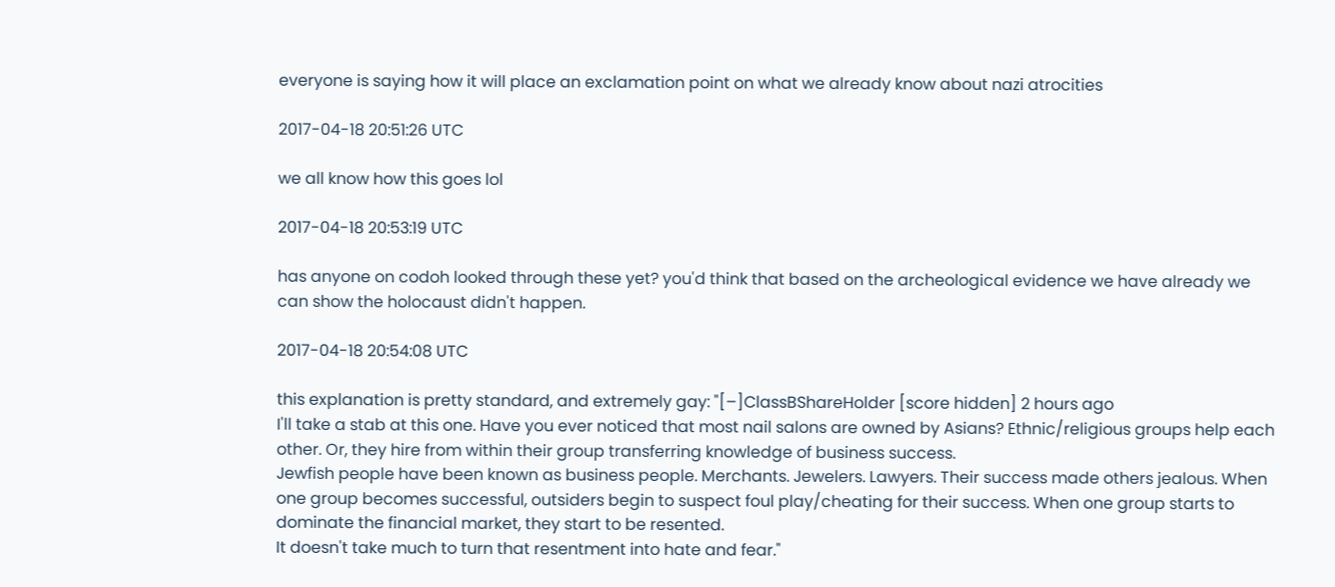everyone is saying how it will place an exclamation point on what we already know about nazi atrocities

2017-04-18 20:51:26 UTC

we all know how this goes lol

2017-04-18 20:53:19 UTC

has anyone on codoh looked through these yet? you'd think that based on the archeological evidence we have already we can show the holocaust didn't happen.

2017-04-18 20:54:08 UTC

this explanation is pretty standard, and extremely gay: "[–]ClassBShareHolder [score hidden] 2 hours ago
I'll take a stab at this one. Have you ever noticed that most nail salons are owned by Asians? Ethnic/religious groups help each other. Or, they hire from within their group transferring knowledge of business success.
Jewfish people have been known as business people. Merchants. Jewelers. Lawyers. Their success made others jealous. When one group becomes successful, outsiders begin to suspect foul play/cheating for their success. When one group starts to dominate the financial market, they start to be resented.
It doesn't take much to turn that resentment into hate and fear."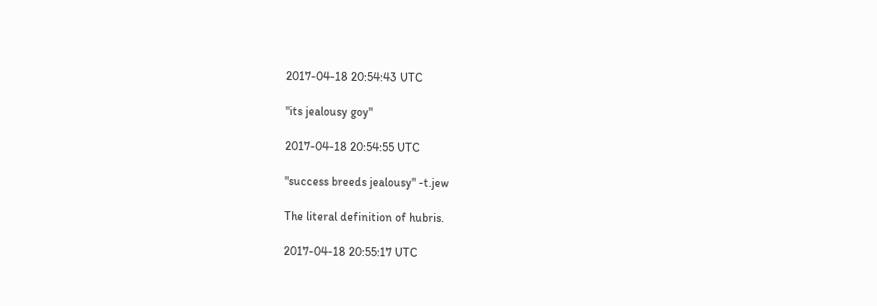2017-04-18 20:54:43 UTC

"its jealousy goy"

2017-04-18 20:54:55 UTC

"success breeds jealousy" -t.jew

The literal definition of hubris.

2017-04-18 20:55:17 UTC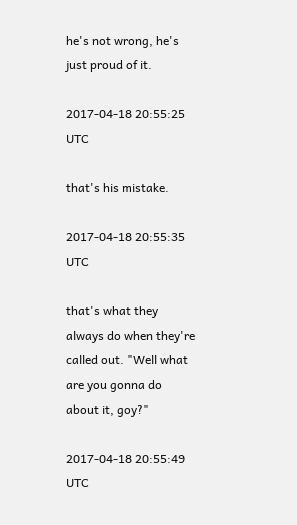he's not wrong, he's just proud of it.

2017-04-18 20:55:25 UTC

that's his mistake.

2017-04-18 20:55:35 UTC

that's what they always do when they're called out. "Well what are you gonna do about it, goy?"

2017-04-18 20:55:49 UTC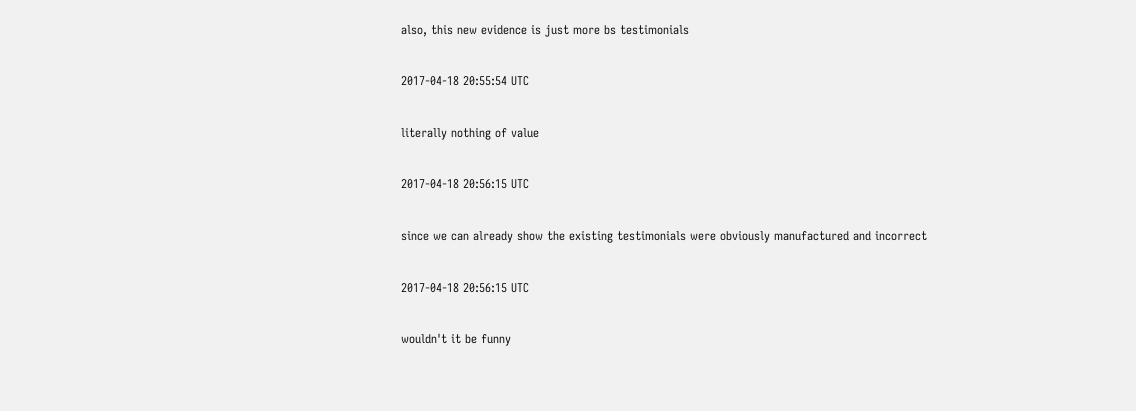also, this new evidence is just more bs testimonials

2017-04-18 20:55:54 UTC

literally nothing of value

2017-04-18 20:56:15 UTC

since we can already show the existing testimonials were obviously manufactured and incorrect

2017-04-18 20:56:15 UTC

wouldn't it be funny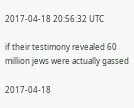2017-04-18 20:56:32 UTC

if their testimony revealed 60 million jews were actually gassed

2017-04-18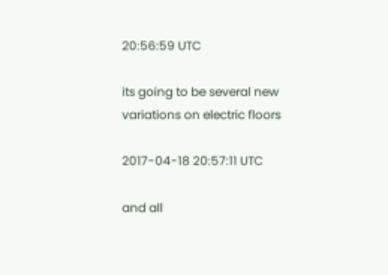20:56:59 UTC

its going to be several new variations on electric floors

2017-04-18 20:57:11 UTC

and all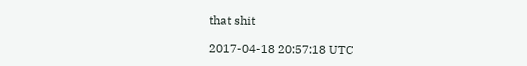that shit

2017-04-18 20:57:18 UTC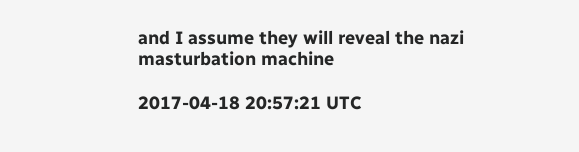and I assume they will reveal the nazi masturbation machine

2017-04-18 20:57:21 UTC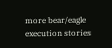more bear/eagle execution stories